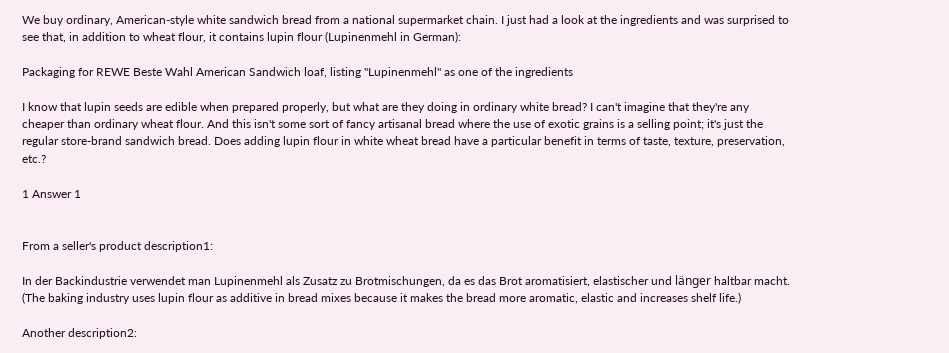We buy ordinary, American-style white sandwich bread from a national supermarket chain. I just had a look at the ingredients and was surprised to see that, in addition to wheat flour, it contains lupin flour (Lupinenmehl in German):

Packaging for REWE Beste Wahl American Sandwich loaf, listing "Lupinenmehl" as one of the ingredients

I know that lupin seeds are edible when prepared properly, but what are they doing in ordinary white bread? I can't imagine that they're any cheaper than ordinary wheat flour. And this isn't some sort of fancy artisanal bread where the use of exotic grains is a selling point; it's just the regular store-brand sandwich bread. Does adding lupin flour in white wheat bread have a particular benefit in terms of taste, texture, preservation, etc.?

1 Answer 1


From a seller's product description1:

In der Backindustrie verwendet man Lupinenmehl als Zusatz zu Brotmischungen, da es das Brot aromatisiert, elastischer und länger haltbar macht.
(The baking industry uses lupin flour as additive in bread mixes because it makes the bread more aromatic, elastic and increases shelf life.)

Another description2: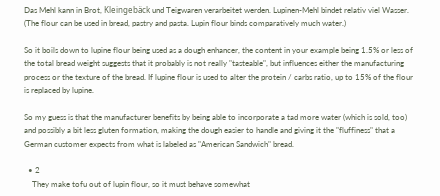Das Mehl kann in Brot, Kleingebäck und Teigwaren verarbeitet werden. Lupinen-Mehl bindet relativ viel Wasser.
(The flour can be used in bread, pastry and pasta. Lupin flour binds comparatively much water.)

So it boils down to lupine flour being used as a dough enhancer, the content in your example being 1.5% or less of the total bread weight suggests that it probably is not really "tasteable", but influences either the manufacturing process or the texture of the bread. If lupine flour is used to alter the protein / carbs ratio, up to 15% of the flour is replaced by lupine.

So my guess is that the manufacturer benefits by being able to incorporate a tad more water (which is sold, too) and possibly a bit less gluten formation, making the dough easier to handle and giving it the "fluffiness" that a German customer expects from what is labeled as "American Sandwich" bread.

  • 2
    They make tofu out of lupin flour, so it must behave somewhat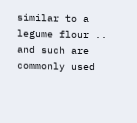similar to a legume flour .. and such are commonly used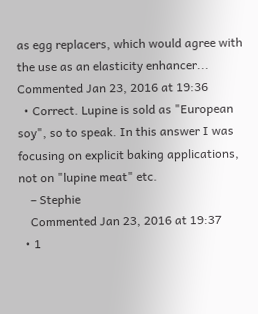as egg replacers, which would agree with the use as an elasticity enhancer... Commented Jan 23, 2016 at 19:36
  • Correct. Lupine is sold as "European soy", so to speak. In this answer I was focusing on explicit baking applications, not on "lupine meat" etc.
    – Stephie
    Commented Jan 23, 2016 at 19:37
  • 1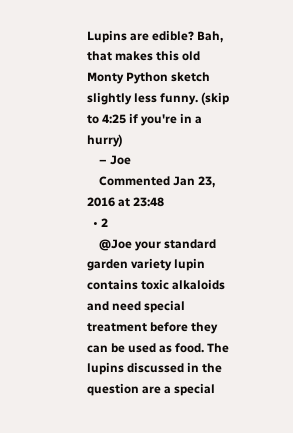Lupins are edible? Bah, that makes this old Monty Python sketch slightly less funny. (skip to 4:25 if you're in a hurry)
    – Joe
    Commented Jan 23, 2016 at 23:48
  • 2
    @Joe your standard garden variety lupin contains toxic alkaloids and need special treatment before they can be used as food. The lupins discussed in the question are a special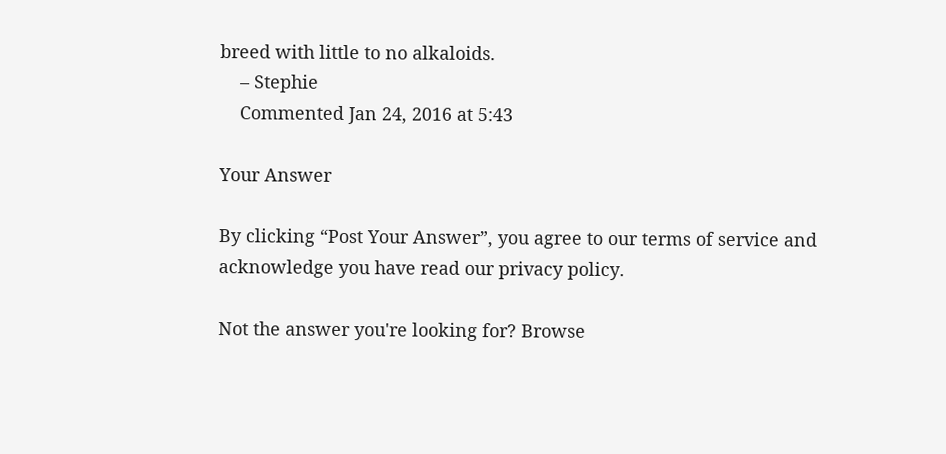breed with little to no alkaloids.
    – Stephie
    Commented Jan 24, 2016 at 5:43

Your Answer

By clicking “Post Your Answer”, you agree to our terms of service and acknowledge you have read our privacy policy.

Not the answer you're looking for? Browse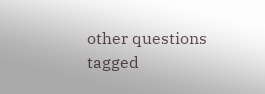other questions tagged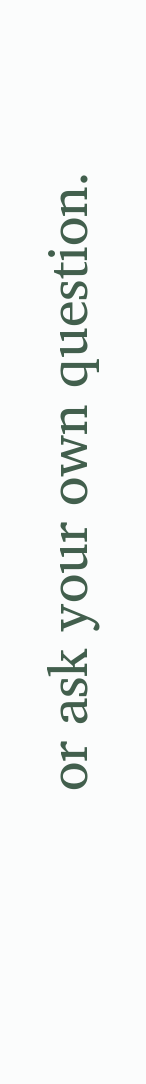or ask your own question.